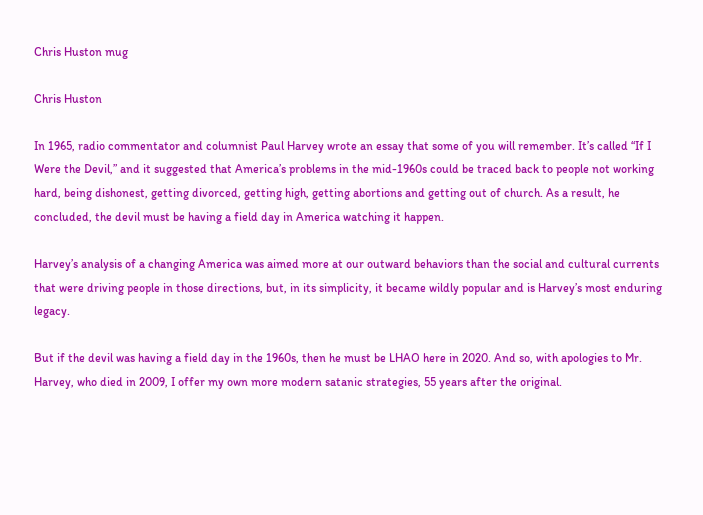Chris Huston mug

Chris Huston

In 1965, radio commentator and columnist Paul Harvey wrote an essay that some of you will remember. It’s called “If I Were the Devil,” and it suggested that America’s problems in the mid-1960s could be traced back to people not working hard, being dishonest, getting divorced, getting high, getting abortions and getting out of church. As a result, he concluded, the devil must be having a field day in America watching it happen.

Harvey’s analysis of a changing America was aimed more at our outward behaviors than the social and cultural currents that were driving people in those directions, but, in its simplicity, it became wildly popular and is Harvey’s most enduring legacy.

But if the devil was having a field day in the 1960s, then he must be LHAO here in 2020. And so, with apologies to Mr. Harvey, who died in 2009, I offer my own more modern satanic strategies, 55 years after the original.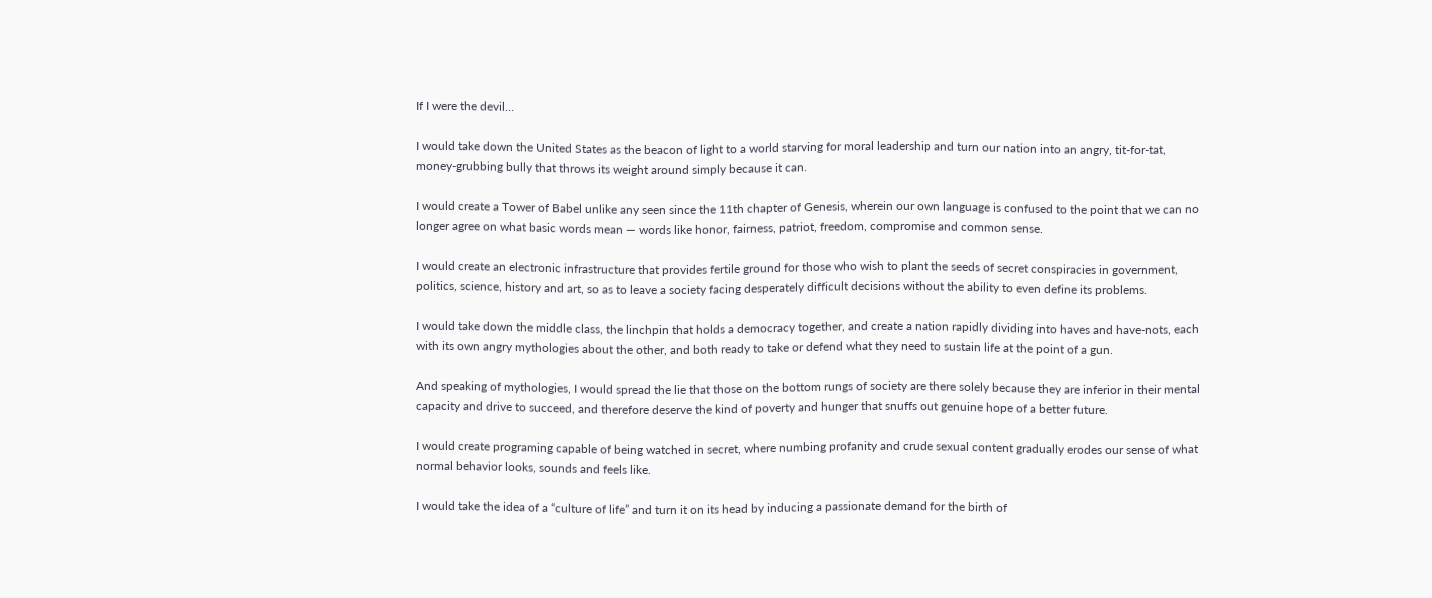If I were the devil…

I would take down the United States as the beacon of light to a world starving for moral leadership and turn our nation into an angry, tit-for-tat, money-grubbing bully that throws its weight around simply because it can.

I would create a Tower of Babel unlike any seen since the 11th chapter of Genesis, wherein our own language is confused to the point that we can no longer agree on what basic words mean — words like honor, fairness, patriot, freedom, compromise and common sense.

I would create an electronic infrastructure that provides fertile ground for those who wish to plant the seeds of secret conspiracies in government, politics, science, history and art, so as to leave a society facing desperately difficult decisions without the ability to even define its problems.

I would take down the middle class, the linchpin that holds a democracy together, and create a nation rapidly dividing into haves and have-nots, each with its own angry mythologies about the other, and both ready to take or defend what they need to sustain life at the point of a gun.

And speaking of mythologies, I would spread the lie that those on the bottom rungs of society are there solely because they are inferior in their mental capacity and drive to succeed, and therefore deserve the kind of poverty and hunger that snuffs out genuine hope of a better future.

I would create programing capable of being watched in secret, where numbing profanity and crude sexual content gradually erodes our sense of what normal behavior looks, sounds and feels like.

I would take the idea of a “culture of life” and turn it on its head by inducing a passionate demand for the birth of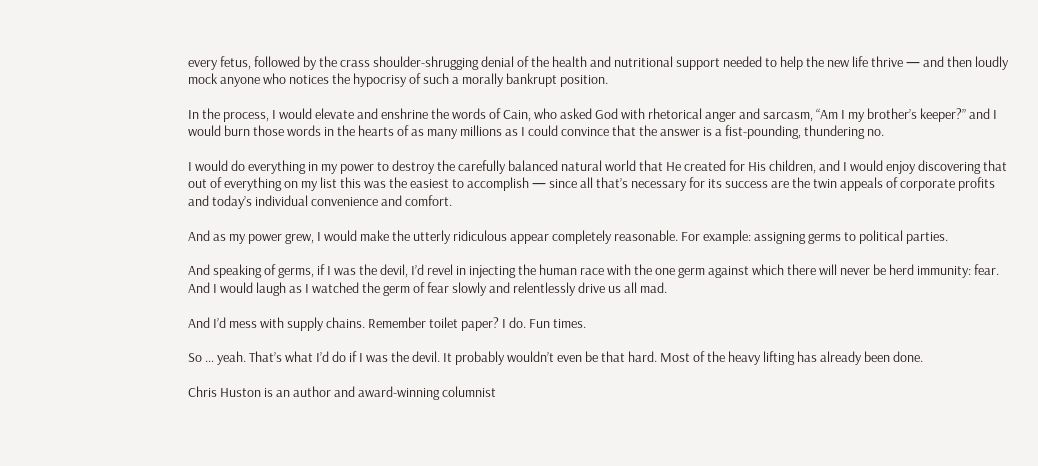every fetus, followed by the crass shoulder-shrugging denial of the health and nutritional support needed to help the new life thrive — and then loudly mock anyone who notices the hypocrisy of such a morally bankrupt position.

In the process, I would elevate and enshrine the words of Cain, who asked God with rhetorical anger and sarcasm, “Am I my brother’s keeper?” and I would burn those words in the hearts of as many millions as I could convince that the answer is a fist-pounding, thundering no.

I would do everything in my power to destroy the carefully balanced natural world that He created for His children, and I would enjoy discovering that out of everything on my list this was the easiest to accomplish — since all that’s necessary for its success are the twin appeals of corporate profits and today’s individual convenience and comfort.

And as my power grew, I would make the utterly ridiculous appear completely reasonable. For example: assigning germs to political parties.

And speaking of germs, if I was the devil, I’d revel in injecting the human race with the one germ against which there will never be herd immunity: fear. And I would laugh as I watched the germ of fear slowly and relentlessly drive us all mad.

And I’d mess with supply chains. Remember toilet paper? I do. Fun times.

So … yeah. That’s what I’d do if I was the devil. It probably wouldn’t even be that hard. Most of the heavy lifting has already been done.

Chris Huston is an author and award-winning columnist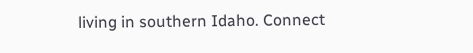living in southern Idaho. Connect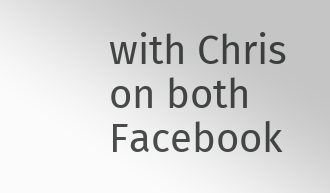with Chris on both Facebook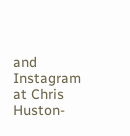and Instagram at Chris Huston-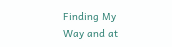Finding My Way and at